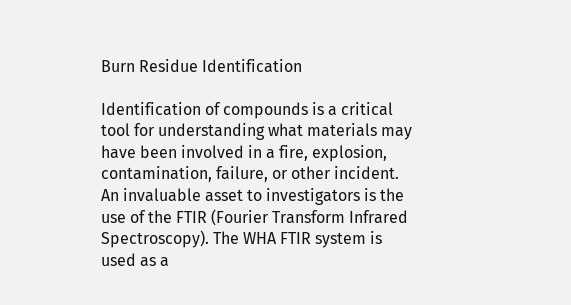Burn Residue Identification

Identification of compounds is a critical tool for understanding what materials may have been involved in a fire, explosion, contamination, failure, or other incident. An invaluable asset to investigators is the use of the FTIR (Fourier Transform Infrared Spectroscopy). The WHA FTIR system is used as a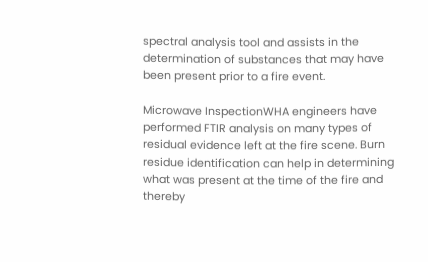spectral analysis tool and assists in the determination of substances that may have been present prior to a fire event.

Microwave InspectionWHA engineers have performed FTIR analysis on many types of residual evidence left at the fire scene. Burn residue identification can help in determining what was present at the time of the fire and thereby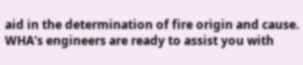aid in the determination of fire origin and cause. WHA's engineers are ready to assist you with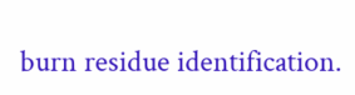burn residue identification.